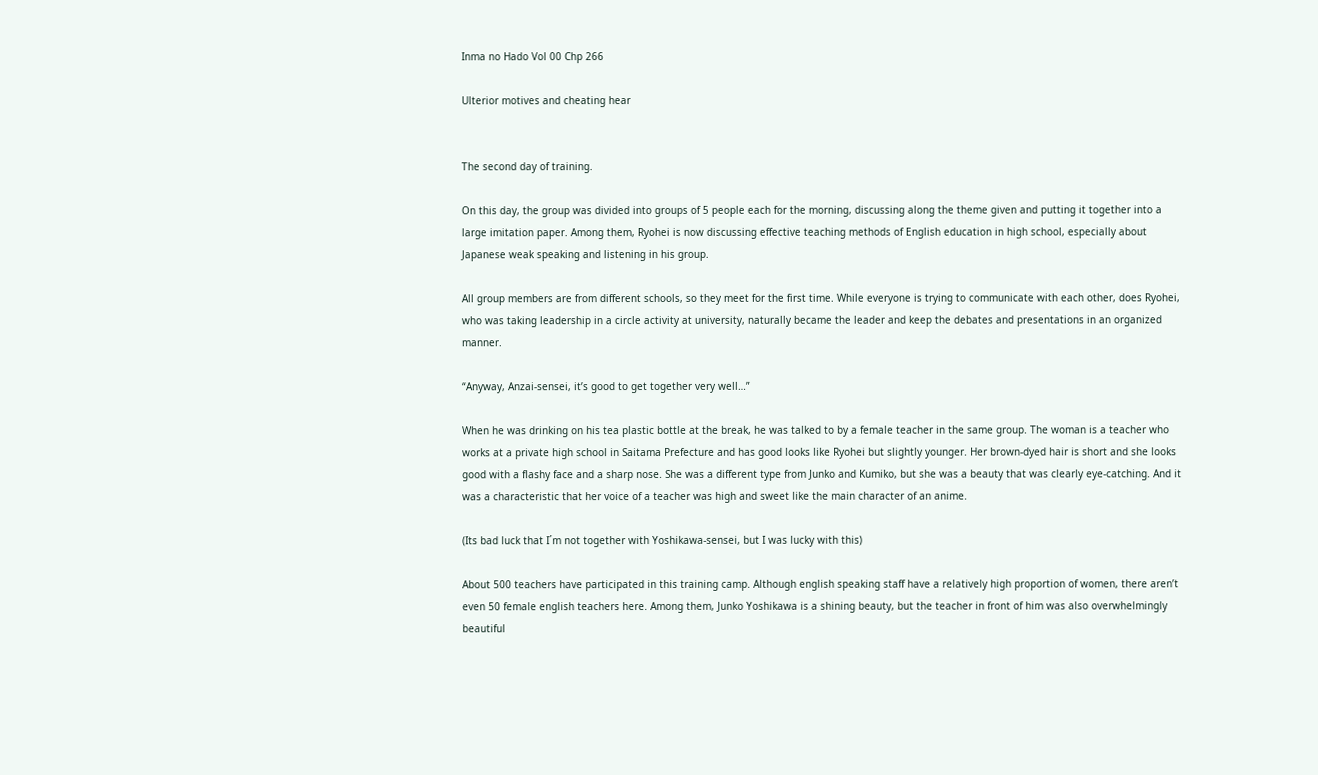Inma no Hado Vol 00 Chp 266

Ulterior motives and cheating hear


The second day of training.

On this day, the group was divided into groups of 5 people each for the morning, discussing along the theme given and putting it together into a large imitation paper. Among them, Ryohei is now discussing effective teaching methods of English education in high school, especially about Japanese weak speaking and listening in his group.

All group members are from different schools, so they meet for the first time. While everyone is trying to communicate with each other, does Ryohei, who was taking leadership in a circle activity at university, naturally became the leader and keep the debates and presentations in an organized manner.

“Anyway, Anzai-sensei, it’s good to get together very well…”

When he was drinking on his tea plastic bottle at the break, he was talked to by a female teacher in the same group. The woman is a teacher who works at a private high school in Saitama Prefecture and has good looks like Ryohei but slightly younger. Her brown-dyed hair is short and she looks good with a flashy face and a sharp nose. She was a different type from Junko and Kumiko, but she was a beauty that was clearly eye-catching. And it was a characteristic that her voice of a teacher was high and sweet like the main character of an anime.

(Its bad luck that I´m not together with Yoshikawa-sensei, but I was lucky with this)

About 500 teachers have participated in this training camp. Although english speaking staff have a relatively high proportion of women, there aren’t even 50 female english teachers here. Among them, Junko Yoshikawa is a shining beauty, but the teacher in front of him was also overwhelmingly beautiful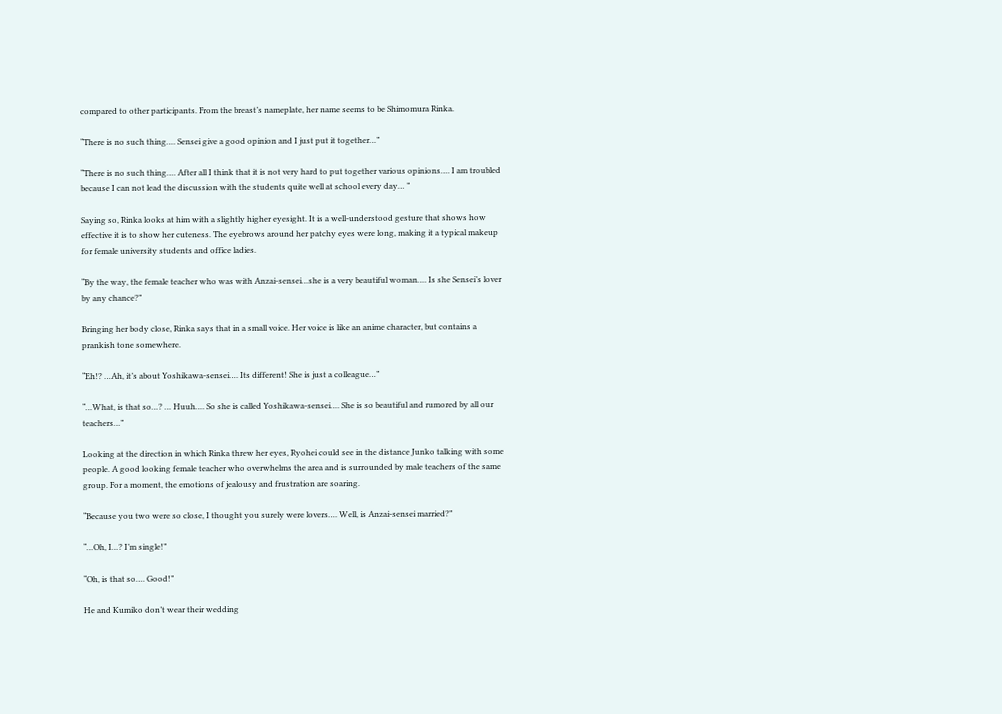compared to other participants. From the breast’s nameplate, her name seems to be Shimomura Rinka.

“There is no such thing…. Sensei give a good opinion and I just put it together…”

“There is no such thing…. After all I think that it is not very hard to put together various opinions…. I am troubled because I can not lead the discussion with the students quite well at school every day… ”

Saying so, Rinka looks at him with a slightly higher eyesight. It is a well-understood gesture that shows how effective it is to show her cuteness. The eyebrows around her patchy eyes were long, making it a typical makeup for female university students and office ladies.

“By the way, the female teacher who was with Anzai-sensei…she is a very beautiful woman…. Is she Sensei’s lover by any chance?”

Bringing her body close, Rinka says that in a small voice. Her voice is like an anime character, but contains a prankish tone somewhere.

“Eh!? …Ah, it’s about Yoshikawa-sensei…. Its different! She is just a colleague…”

“…What, is that so…? … Huuh…. So she is called Yoshikawa-sensei…. She is so beautiful and rumored by all our teachers…”

Looking at the direction in which Rinka threw her eyes, Ryohei could see in the distance Junko talking with some people. A good looking female teacher who overwhelms the area and is surrounded by male teachers of the same group. For a moment, the emotions of jealousy and frustration are soaring.

“Because you two were so close, I thought you surely were lovers…. Well, is Anzai-sensei married?”

“…Oh, I…? I’m single!”

“Oh, is that so…. Good!”

He and Kumiko don’t wear their wedding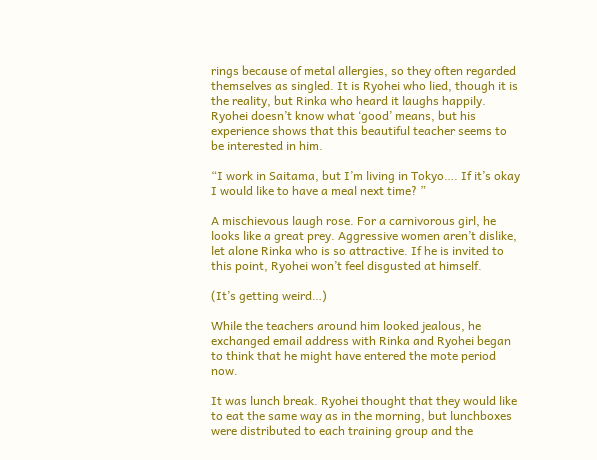rings because of metal allergies, so they often regarded themselves as singled. It is Ryohei who lied, though it is the reality, but Rinka who heard it laughs happily. Ryohei doesn’t know what ‘good’ means, but his experience shows that this beautiful teacher seems to be interested in him.

“I work in Saitama, but I’m living in Tokyo…. If it’s okay I would like to have a meal next time? ”

A mischievous laugh rose. For a carnivorous girl, he looks like a great prey. Aggressive women aren’t dislike, let alone Rinka who is so attractive. If he is invited to this point, Ryohei won’t feel disgusted at himself.

(It’s getting weird…)

While the teachers around him looked jealous, he exchanged email address with Rinka and Ryohei began to think that he might have entered the mote period now.

It was lunch break. Ryohei thought that they would like to eat the same way as in the morning, but lunchboxes were distributed to each training group and the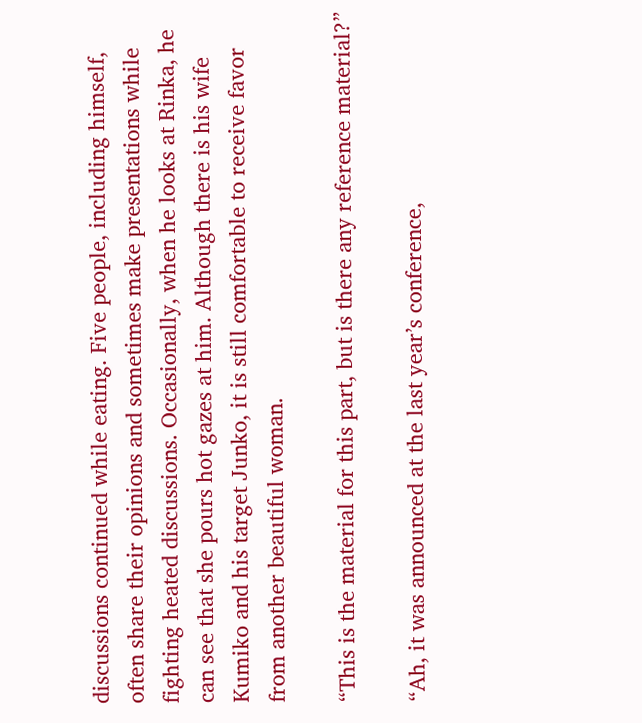discussions continued while eating. Five people, including himself, often share their opinions and sometimes make presentations while fighting heated discussions. Occasionally, when he looks at Rinka, he can see that she pours hot gazes at him. Although there is his wife Kumiko and his target Junko, it is still comfortable to receive favor from another beautiful woman.

“This is the material for this part, but is there any reference material?”

“Ah, it was announced at the last year’s conference,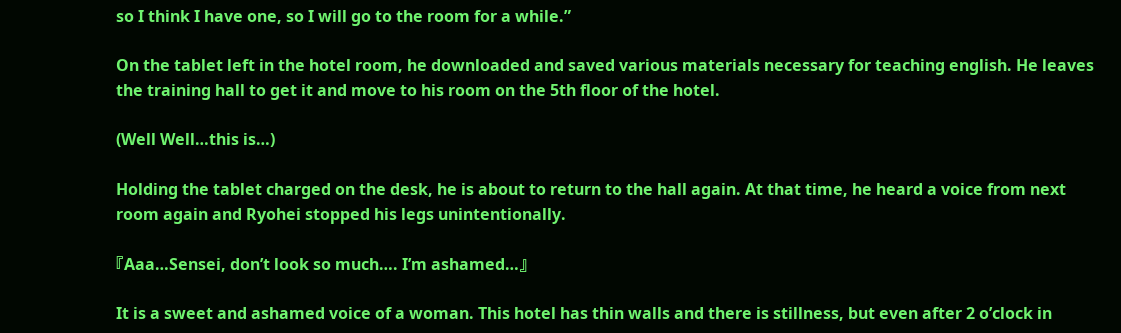so I think I have one, so I will go to the room for a while.”

On the tablet left in the hotel room, he downloaded and saved various materials necessary for teaching english. He leaves the training hall to get it and move to his room on the 5th floor of the hotel.

(Well Well…this is…)

Holding the tablet charged on the desk, he is about to return to the hall again. At that time, he heard a voice from next room again and Ryohei stopped his legs unintentionally.

『Aaa…Sensei, don’t look so much…. I’m ashamed…』

It is a sweet and ashamed voice of a woman. This hotel has thin walls and there is stillness, but even after 2 o’clock in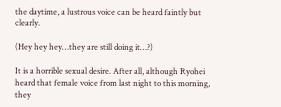the daytime, a lustrous voice can be heard faintly but clearly.

(Hey hey hey…they are still doing it…?)

It is a horrible sexual desire. After all, although Ryohei heard that female voice from last night to this morning, they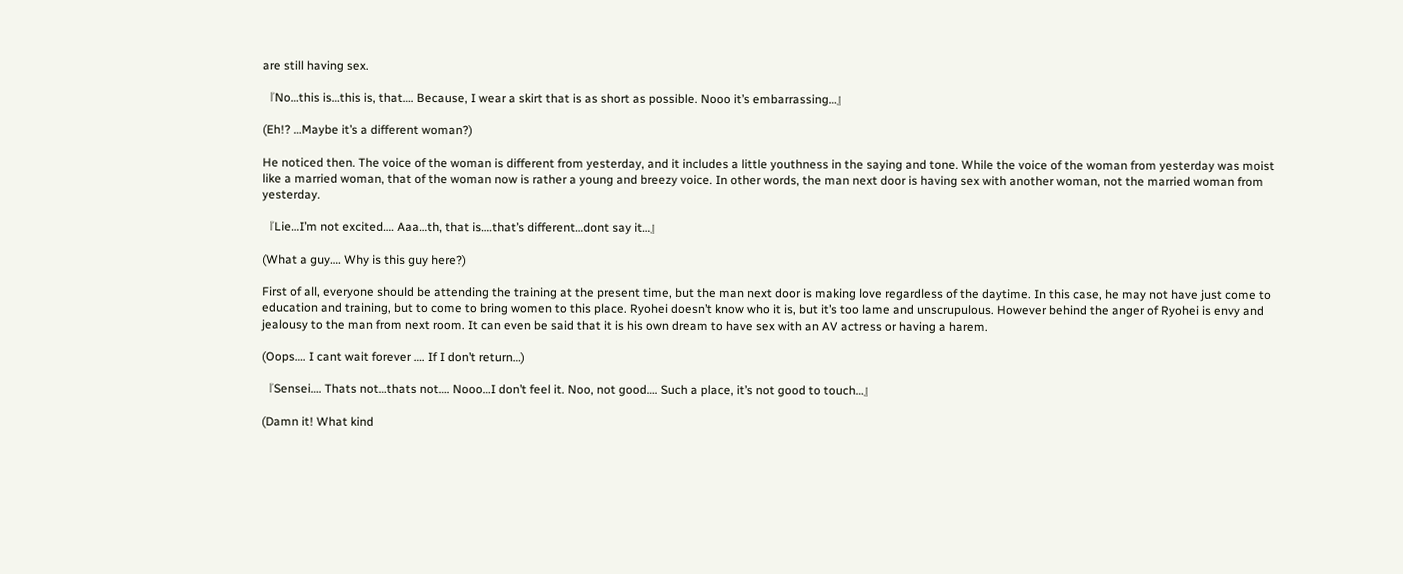are still having sex.

『No…this is…this is, that…. Because, I wear a skirt that is as short as possible. Nooo it’s embarrassing…』

(Eh!? …Maybe it’s a different woman?)

He noticed then. The voice of the woman is different from yesterday, and it includes a little youthness in the saying and tone. While the voice of the woman from yesterday was moist like a married woman, that of the woman now is rather a young and breezy voice. In other words, the man next door is having sex with another woman, not the married woman from yesterday.

『Lie…I’m not excited…. Aaa…th, that is….that’s different…dont say it…』

(What a guy…. Why is this guy here?)

First of all, everyone should be attending the training at the present time, but the man next door is making love regardless of the daytime. In this case, he may not have just come to education and training, but to come to bring women to this place. Ryohei doesn’t know who it is, but it’s too lame and unscrupulous. However behind the anger of Ryohei is envy and jealousy to the man from next room. It can even be said that it is his own dream to have sex with an AV actress or having a harem.

(Oops…. I cant wait forever …. If I don’t return…)

『Sensei…. Thats not…thats not…. Nooo…I don’t feel it. Noo, not good…. Such a place, it’s not good to touch…』

(Damn it! What kind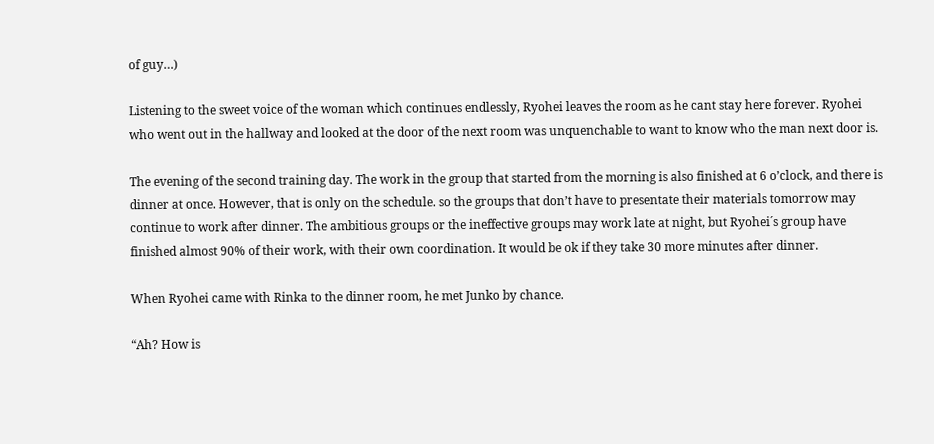of guy…)

Listening to the sweet voice of the woman which continues endlessly, Ryohei leaves the room as he cant stay here forever. Ryohei who went out in the hallway and looked at the door of the next room was unquenchable to want to know who the man next door is.

The evening of the second training day. The work in the group that started from the morning is also finished at 6 o’clock, and there is dinner at once. However, that is only on the schedule. so the groups that don’t have to presentate their materials tomorrow may continue to work after dinner. The ambitious groups or the ineffective groups may work late at night, but Ryohei´s group have finished almost 90% of their work, with their own coordination. It would be ok if they take 30 more minutes after dinner.

When Ryohei came with Rinka to the dinner room, he met Junko by chance.

“Ah? How is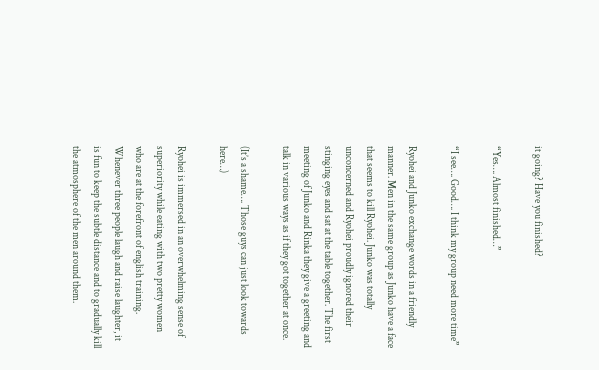it going? Have you finished?

“Yes…. Almost finished…”

“I see…. Good…. I think my group need more time”

Ryohei and Junko exchange words in a friendly manner. Men in the same group as Junko have a face that seems to kill Ryohei. Junko was totally unconcerned and Ryohei proudly ignored their stinging eyes and sat at the table together. The first meeting of Junko and Rinka they give a greeting and talk in various ways as if they got together at once.

(It’s a shame…. Those guys can just look towards here…)

Ryohei is immersed in an overwhelming sense of superiority while eating with two pretty women who are at the forefront of english training. Whenever three people laugh and raise laughter, it is fun to keep the subtle distance and to gradually kill the atmosphere of the men around them.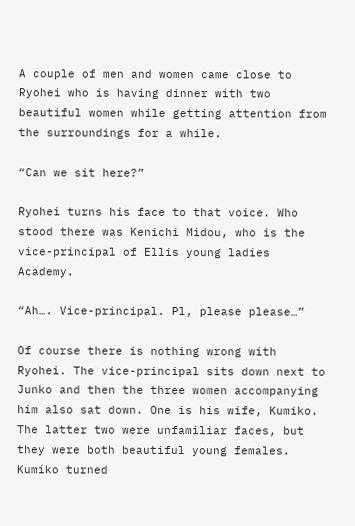A couple of men and women came close to Ryohei who is having dinner with two beautiful women while getting attention from the surroundings for a while.

“Can we sit here?”

Ryohei turns his face to that voice. Who stood there was Kenichi Midou, who is the vice-principal of Ellis young ladies Academy.

“Ah…. Vice-principal. Pl, please please…”

Of course there is nothing wrong with Ryohei. The vice-principal sits down next to Junko and then the three women accompanying him also sat down. One is his wife, Kumiko. The latter two were unfamiliar faces, but they were both beautiful young females. Kumiko turned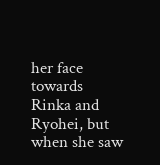her face towards Rinka and Ryohei, but when she saw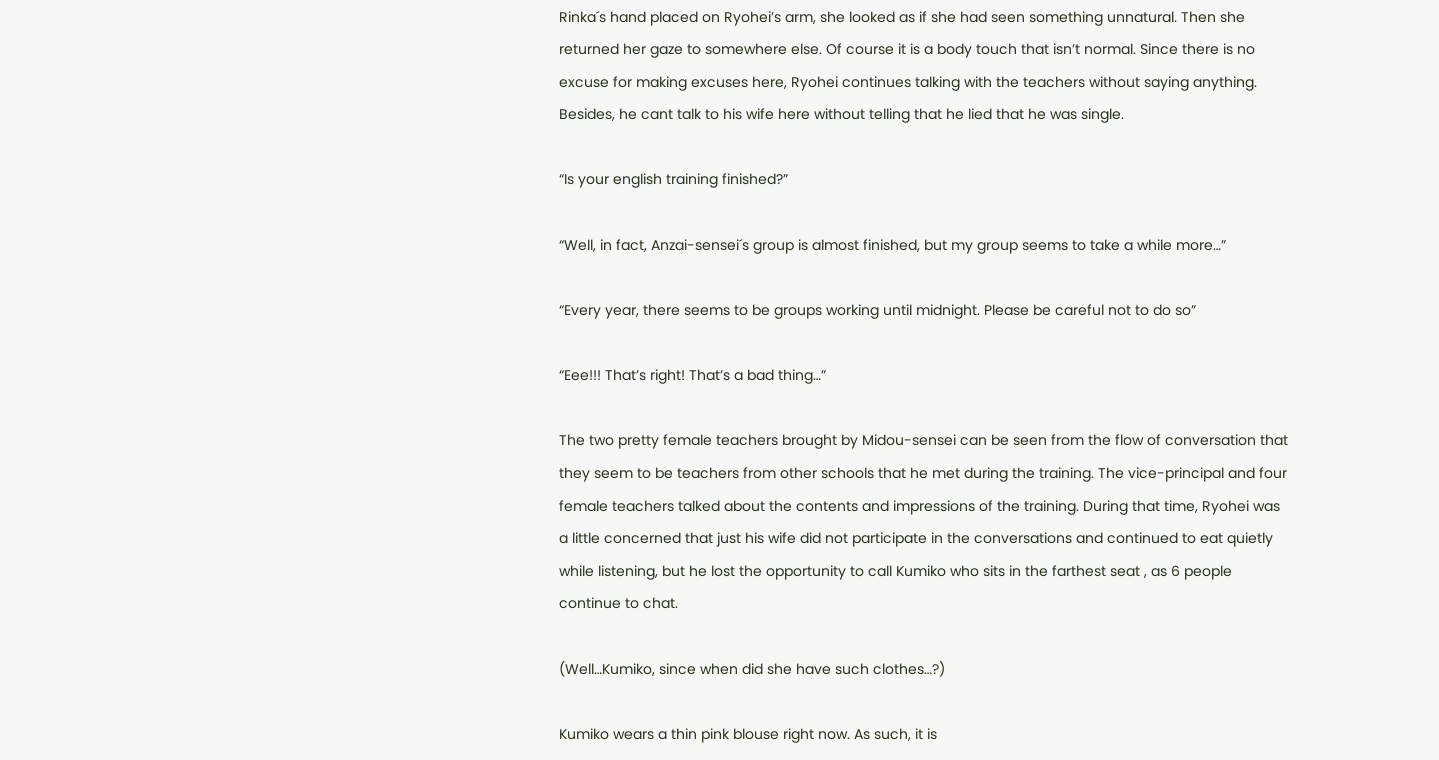Rinka´s hand placed on Ryohei’s arm, she looked as if she had seen something unnatural. Then she returned her gaze to somewhere else. Of course it is a body touch that isn’t normal. Since there is no excuse for making excuses here, Ryohei continues talking with the teachers without saying anything. Besides, he cant talk to his wife here without telling that he lied that he was single.

“Is your english training finished?”

“Well, in fact, Anzai-sensei´s group is almost finished, but my group seems to take a while more…”

“Every year, there seems to be groups working until midnight. Please be careful not to do so”

“Eee!!! That’s right! That’s a bad thing…”

The two pretty female teachers brought by Midou-sensei can be seen from the flow of conversation that they seem to be teachers from other schools that he met during the training. The vice-principal and four female teachers talked about the contents and impressions of the training. During that time, Ryohei was a little concerned that just his wife did not participate in the conversations and continued to eat quietly while listening, but he lost the opportunity to call Kumiko who sits in the farthest seat , as 6 people continue to chat.

(Well…Kumiko, since when did she have such clothes…?)

Kumiko wears a thin pink blouse right now. As such, it is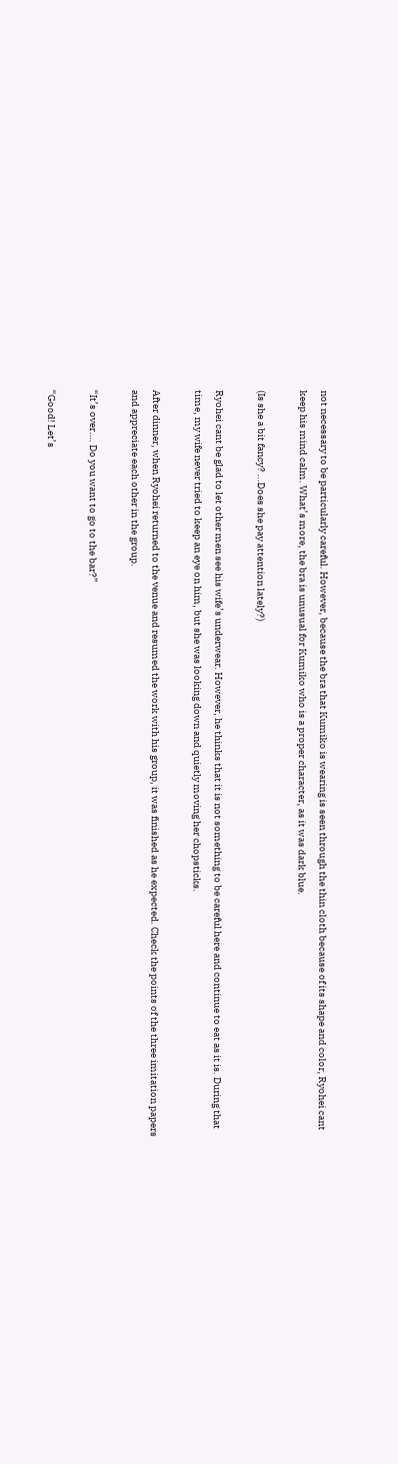not necessary to be particularly careful. However, because the bra that Kumiko is wearing is seen through the thin cloth because of its shape and color, Ryohei cant keep his mind calm. What’s more, the bra is unusual for Kumiko who is a proper character, as it was dark blue.

(Is she a bit fancy? …Does she pay attention lately?)

Ryohei cant be glad to let other men see his wife’s underwear. However, he thinks that it is not something to be careful here and continue to eat as it is. During that time, my wife never tried to keep an eye on him, but she was looking down and quietly moving her chopsticks.

After dinner, when Ryohei returned to the venue and resumed the work with his group, it was finished as he expected. Check the points of the three imitation papers and appreciate each other in the group.

“It’s over…. Do you want to go to the bar?”

“Good! Let’s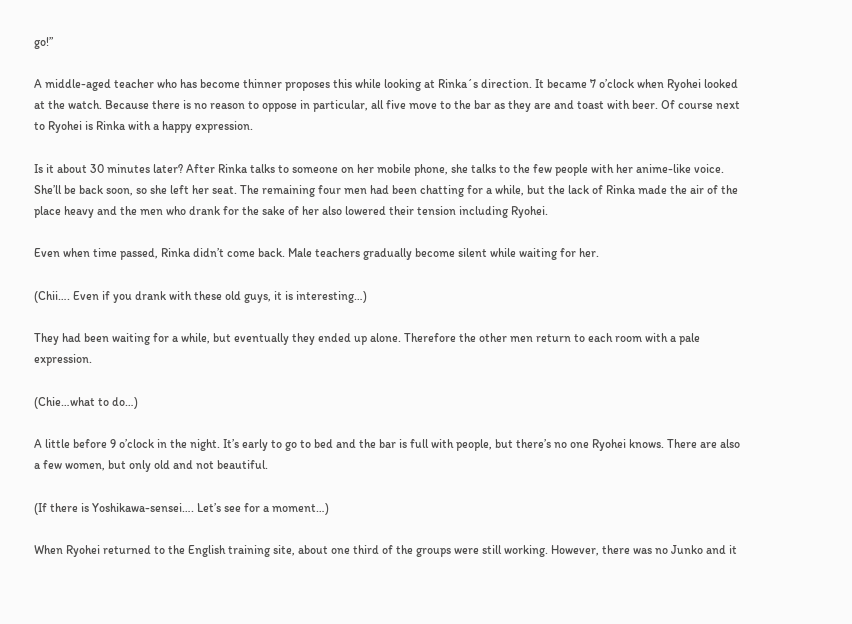go!”

A middle-aged teacher who has become thinner proposes this while looking at Rinka´s direction. It became 7 o’clock when Ryohei looked at the watch. Because there is no reason to oppose in particular, all five move to the bar as they are and toast with beer. Of course next to Ryohei is Rinka with a happy expression.

Is it about 30 minutes later? After Rinka talks to someone on her mobile phone, she talks to the few people with her anime-like voice. She’ll be back soon, so she left her seat. The remaining four men had been chatting for a while, but the lack of Rinka made the air of the place heavy and the men who drank for the sake of her also lowered their tension including Ryohei.

Even when time passed, Rinka didn’t come back. Male teachers gradually become silent while waiting for her.

(Chii…. Even if you drank with these old guys, it is interesting…)

They had been waiting for a while, but eventually they ended up alone. Therefore the other men return to each room with a pale expression.

(Chie…what to do…)

A little before 9 o’clock in the night. It’s early to go to bed and the bar is full with people, but there’s no one Ryohei knows. There are also a few women, but only old and not beautiful.

(If there is Yoshikawa-sensei…. Let’s see for a moment…)

When Ryohei returned to the English training site, about one third of the groups were still working. However, there was no Junko and it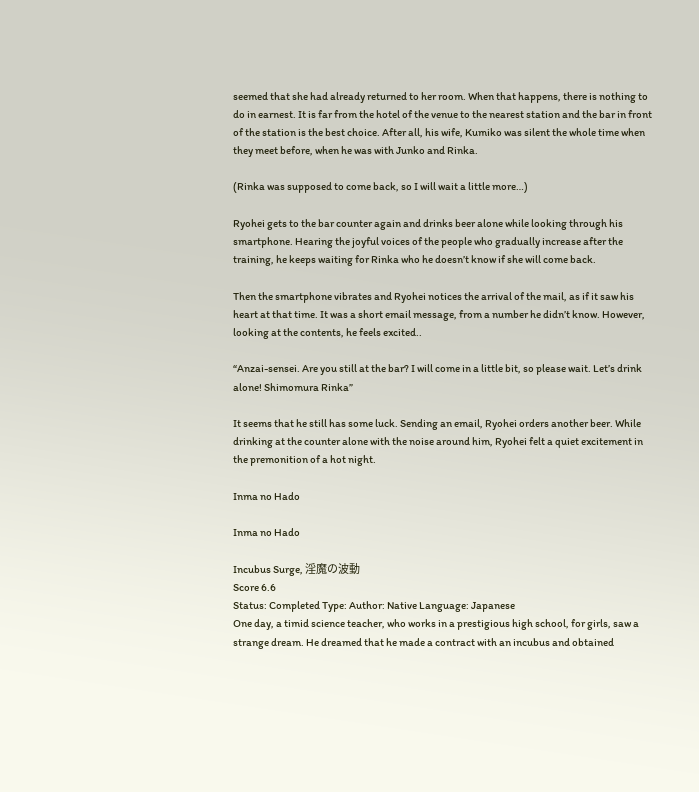seemed that she had already returned to her room. When that happens, there is nothing to do in earnest. It is far from the hotel of the venue to the nearest station and the bar in front of the station is the best choice. After all, his wife, Kumiko was silent the whole time when they meet before, when he was with Junko and Rinka.

(Rinka was supposed to come back, so I will wait a little more…)

Ryohei gets to the bar counter again and drinks beer alone while looking through his smartphone. Hearing the joyful voices of the people who gradually increase after the training, he keeps waiting for Rinka who he doesn’t know if she will come back.

Then the smartphone vibrates and Ryohei notices the arrival of the mail, as if it saw his heart at that time. It was a short email message, from a number he didn’t know. However, looking at the contents, he feels excited..

“Anzai-sensei. Are you still at the bar? I will come in a little bit, so please wait. Let’s drink alone! Shimomura Rinka”

It seems that he still has some luck. Sending an email, Ryohei orders another beer. While drinking at the counter alone with the noise around him, Ryohei felt a quiet excitement in the premonition of a hot night.

Inma no Hado

Inma no Hado

Incubus Surge, 淫魔の波動
Score 6.6
Status: Completed Type: Author: Native Language: Japanese
One day, a timid science teacher, who works in a prestigious high school, for girls, saw a strange dream. He dreamed that he made a contract with an incubus and obtained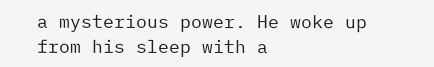a mysterious power. He woke up from his sleep with a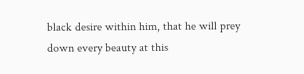black desire within him, that he will prey down every beauty at this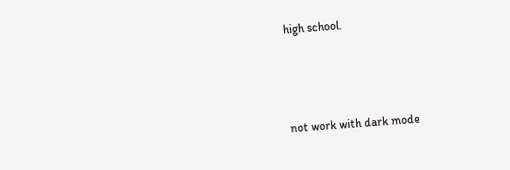high school.



not work with dark mode